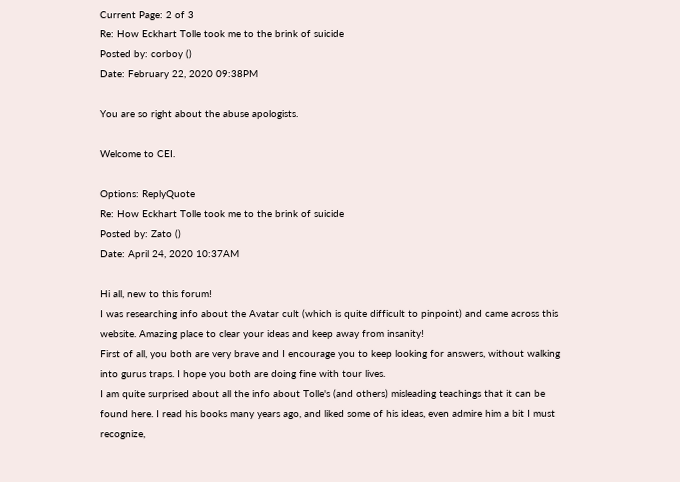Current Page: 2 of 3
Re: How Eckhart Tolle took me to the brink of suicide
Posted by: corboy ()
Date: February 22, 2020 09:38PM

You are so right about the abuse apologists.

Welcome to CEI.

Options: ReplyQuote
Re: How Eckhart Tolle took me to the brink of suicide
Posted by: Zato ()
Date: April 24, 2020 10:37AM

Hi all, new to this forum!
I was researching info about the Avatar cult (which is quite difficult to pinpoint) and came across this website. Amazing place to clear your ideas and keep away from insanity!
First of all, you both are very brave and I encourage you to keep looking for answers, without walking into gurus traps. I hope you both are doing fine with tour lives.
I am quite surprised about all the info about Tolle's (and others) misleading teachings that it can be found here. I read his books many years ago, and liked some of his ideas, even admire him a bit I must recognize,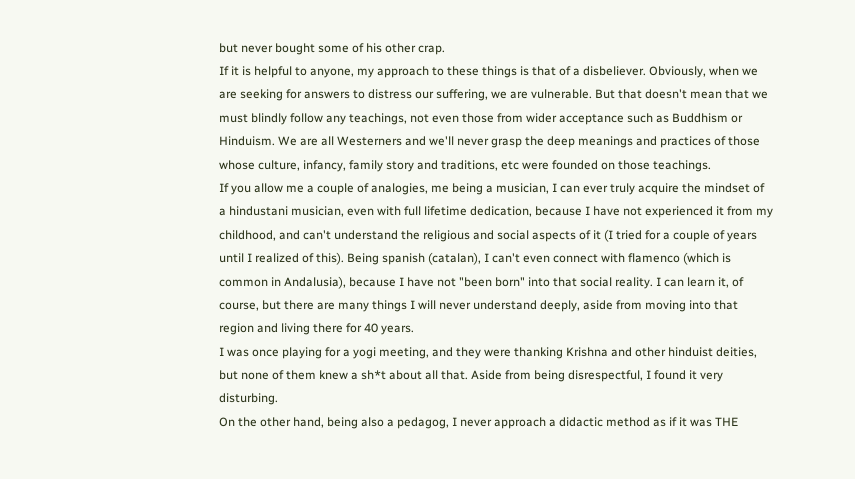but never bought some of his other crap.
If it is helpful to anyone, my approach to these things is that of a disbeliever. Obviously, when we are seeking for answers to distress our suffering, we are vulnerable. But that doesn't mean that we must blindly follow any teachings, not even those from wider acceptance such as Buddhism or Hinduism. We are all Westerners and we'll never grasp the deep meanings and practices of those whose culture, infancy, family story and traditions, etc were founded on those teachings.
If you allow me a couple of analogies, me being a musician, I can ever truly acquire the mindset of a hindustani musician, even with full lifetime dedication, because I have not experienced it from my childhood, and can't understand the religious and social aspects of it (I tried for a couple of years until I realized of this). Being spanish (catalan), I can't even connect with flamenco (which is common in Andalusia), because I have not "been born" into that social reality. I can learn it, of course, but there are many things I will never understand deeply, aside from moving into that region and living there for 40 years.
I was once playing for a yogi meeting, and they were thanking Krishna and other hinduist deities, but none of them knew a sh*t about all that. Aside from being disrespectful, I found it very disturbing.
On the other hand, being also a pedagog, I never approach a didactic method as if it was THE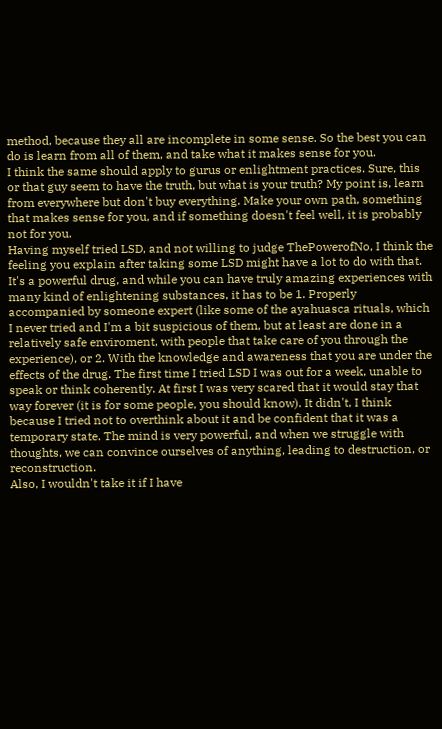method, because they all are incomplete in some sense. So the best you can do is learn from all of them, and take what it makes sense for you.
I think the same should apply to gurus or enlightment practices. Sure, this or that guy seem to have the truth, but what is your truth? My point is, learn from everywhere but don't buy everything. Make your own path, something that makes sense for you, and if something doesn't feel well, it is probably not for you.
Having myself tried LSD, and not willing to judge ThePowerofNo, I think the feeling you explain after taking some LSD might have a lot to do with that. It's a powerful drug, and while you can have truly amazing experiences with many kind of enlightening substances, it has to be 1. Properly accompanied by someone expert (like some of the ayahuasca rituals, which I never tried and I'm a bit suspicious of them, but at least are done in a relatively safe enviroment, with people that take care of you through the experience), or 2. With the knowledge and awareness that you are under the effects of the drug. The first time I tried LSD I was out for a week, unable to speak or think coherently. At first I was very scared that it would stay that way forever (it is for some people, you should know). It didn't, I think because I tried not to overthink about it and be confident that it was a temporary state. The mind is very powerful, and when we struggle with thoughts, we can convince ourselves of anything, leading to destruction, or reconstruction.
Also, I wouldn't take it if I have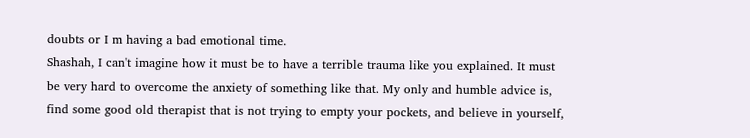doubts or I m having a bad emotional time.
Shashah, I can't imagine how it must be to have a terrible trauma like you explained. It must be very hard to overcome the anxiety of something like that. My only and humble advice is, find some good old therapist that is not trying to empty your pockets, and believe in yourself,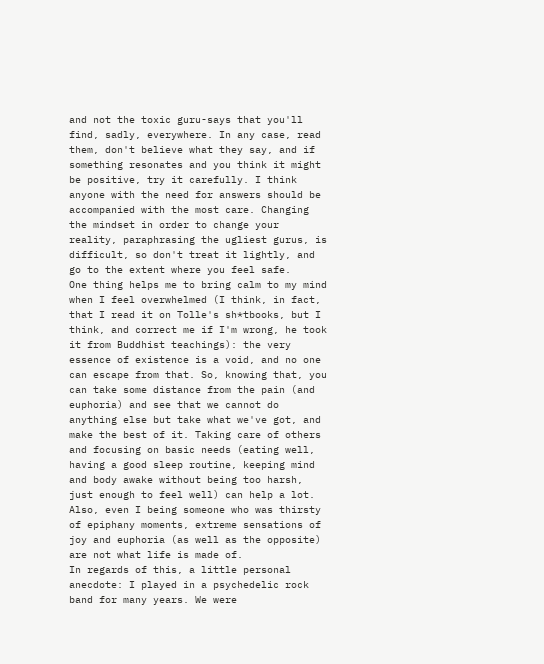and not the toxic guru-says that you'll find, sadly, everywhere. In any case, read them, don't believe what they say, and if something resonates and you think it might be positive, try it carefully. I think anyone with the need for answers should be accompanied with the most care. Changing the mindset in order to change your reality, paraphrasing the ugliest gurus, is difficult, so don't treat it lightly, and go to the extent where you feel safe.
One thing helps me to bring calm to my mind when I feel overwhelmed (I think, in fact, that I read it on Tolle's sh*tbooks, but I think, and correct me if I'm wrong, he took it from Buddhist teachings): the very essence of existence is a void, and no one can escape from that. So, knowing that, you can take some distance from the pain (and euphoria) and see that we cannot do anything else but take what we've got, and make the best of it. Taking care of others and focusing on basic needs (eating well, having a good sleep routine, keeping mind and body awake without being too harsh, just enough to feel well) can help a lot. Also, even I being someone who was thirsty of epiphany moments, extreme sensations of joy and euphoria (as well as the opposite) are not what life is made of.
In regards of this, a little personal anecdote: I played in a psychedelic rock band for many years. We were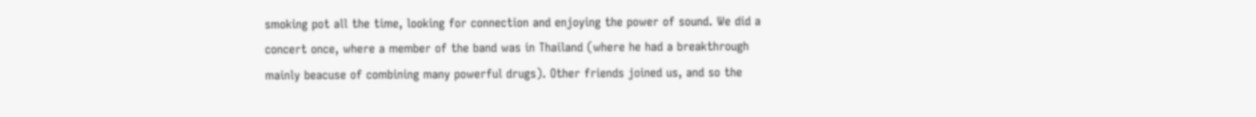smoking pot all the time, looking for connection and enjoying the power of sound. We did a concert once, where a member of the band was in Thailand (where he had a breakthrough mainly beacuse of combining many powerful drugs). Other friends joined us, and so the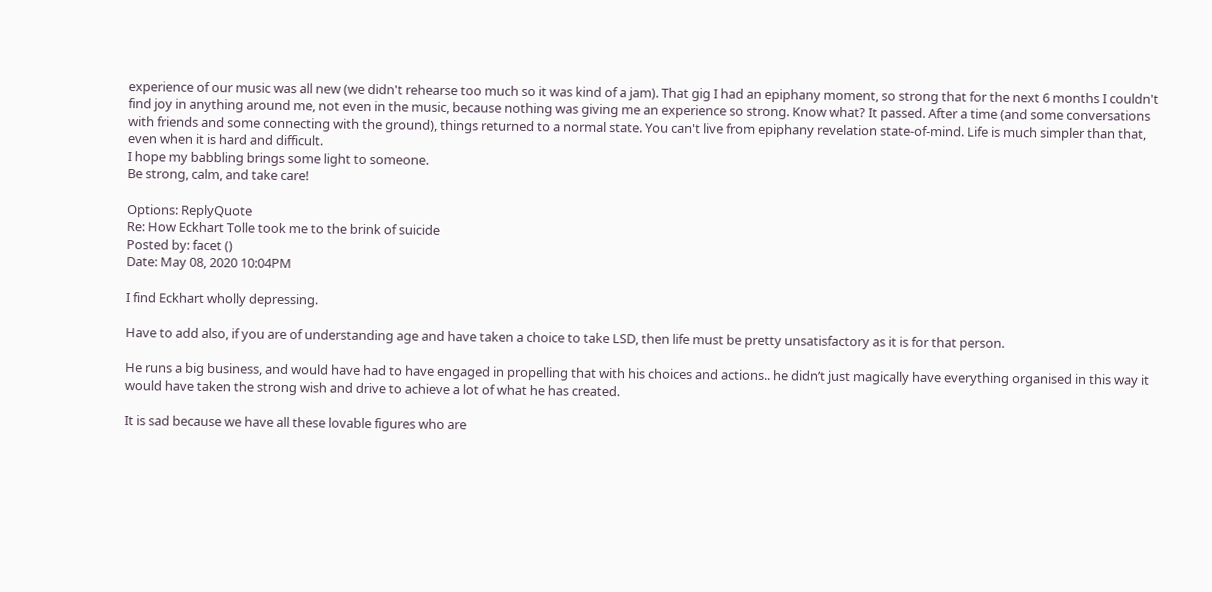experience of our music was all new (we didn't rehearse too much so it was kind of a jam). That gig I had an epiphany moment, so strong that for the next 6 months I couldn't find joy in anything around me, not even in the music, because nothing was giving me an experience so strong. Know what? It passed. After a time (and some conversations with friends and some connecting with the ground), things returned to a normal state. You can't live from epiphany revelation state-of-mind. Life is much simpler than that, even when it is hard and difficult.
I hope my babbling brings some light to someone.
Be strong, calm, and take care!

Options: ReplyQuote
Re: How Eckhart Tolle took me to the brink of suicide
Posted by: facet ()
Date: May 08, 2020 10:04PM

I find Eckhart wholly depressing.

Have to add also, if you are of understanding age and have taken a choice to take LSD, then life must be pretty unsatisfactory as it is for that person.

He runs a big business, and would have had to have engaged in propelling that with his choices and actions.. he didn’t just magically have everything organised in this way it would have taken the strong wish and drive to achieve a lot of what he has created.

It is sad because we have all these lovable figures who are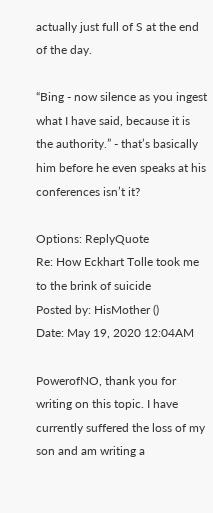actually just full of S at the end of the day.

“Bing - now silence as you ingest what I have said, because it is the authority.” - that’s basically him before he even speaks at his conferences isn’t it?

Options: ReplyQuote
Re: How Eckhart Tolle took me to the brink of suicide
Posted by: HisMother ()
Date: May 19, 2020 12:04AM

PowerofNO, thank you for writing on this topic. I have currently suffered the loss of my son and am writing a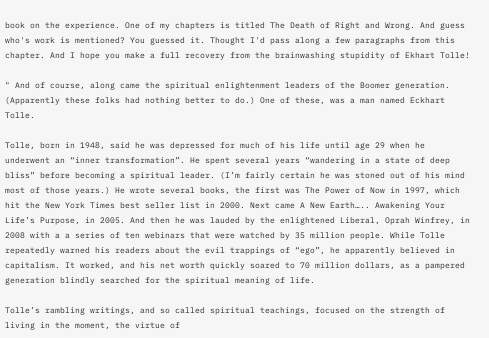book on the experience. One of my chapters is titled The Death of Right and Wrong. And guess who's work is mentioned? You guessed it. Thought I'd pass along a few paragraphs from this chapter. And I hope you make a full recovery from the brainwashing stupidity of Ekhart Tolle!

" And of course, along came the spiritual enlightenment leaders of the Boomer generation. (Apparently these folks had nothing better to do.) One of these, was a man named Eckhart Tolle.

Tolle, born in 1948, said he was depressed for much of his life until age 29 when he underwent an “inner transformation”. He spent several years “wandering in a state of deep bliss” before becoming a spiritual leader. (I’m fairly certain he was stoned out of his mind most of those years.) He wrote several books, the first was The Power of Now in 1997, which hit the New York Times best seller list in 2000. Next came A New Earth….. Awakening Your Life’s Purpose, in 2005. And then he was lauded by the enlightened Liberal, Oprah Winfrey, in 2008 with a a series of ten webinars that were watched by 35 million people. While Tolle repeatedly warned his readers about the evil trappings of “ego”, he apparently believed in capitalism. It worked, and his net worth quickly soared to 70 million dollars, as a pampered generation blindly searched for the spiritual meaning of life.

Tolle’s rambling writings, and so called spiritual teachings, focused on the strength of living in the moment, the virtue of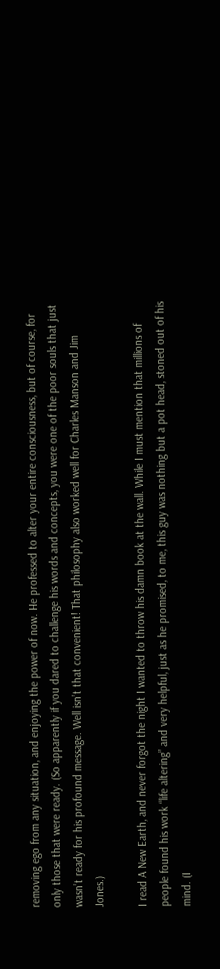removing ego from any situation, and enjoying the power of now. He professed to alter your entire consciousness, but of course, for only those that were ready. (So apparently if you dared to challenge his words and concepts, you were one of the poor souls that just wasn’t ready for his profound message. Well isn’t that convenient! That philosophy also worked well for Charles Manson and Jim Jones.)

I read A New Earth, and never forgot the night I wanted to throw his damn book at the wall. While I must mention that millions of people found his work “life altering” and very helpful, just as he promised, to me, this guy was nothing but a pot head, stoned out of his mind. (I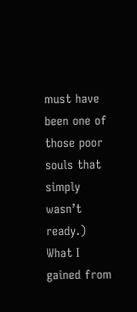must have been one of those poor souls that simply wasn’t ready.) What I gained from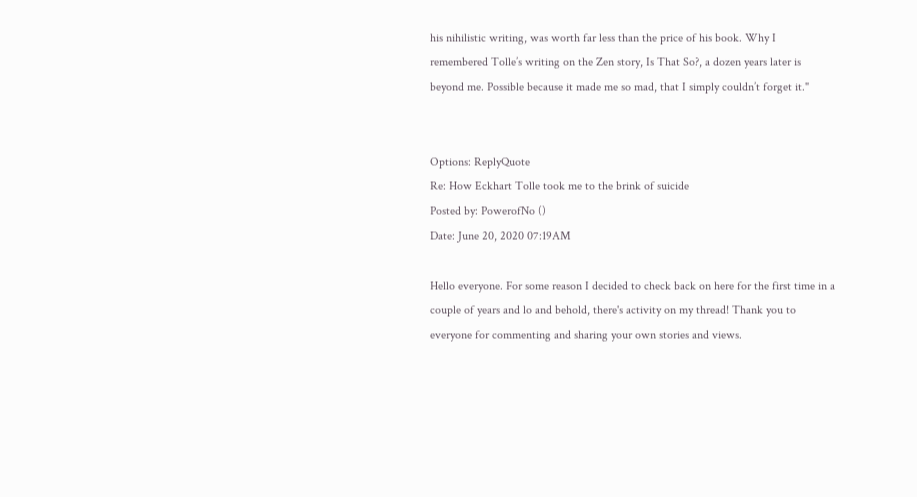his nihilistic writing, was worth far less than the price of his book. Why I remembered Tolle’s writing on the Zen story, Is That So?, a dozen years later is beyond me. Possible because it made me so mad, that I simply couldn’t forget it."


Options: ReplyQuote
Re: How Eckhart Tolle took me to the brink of suicide
Posted by: PowerofNo ()
Date: June 20, 2020 07:19AM

Hello everyone. For some reason I decided to check back on here for the first time in a couple of years and lo and behold, there's activity on my thread! Thank you to everyone for commenting and sharing your own stories and views.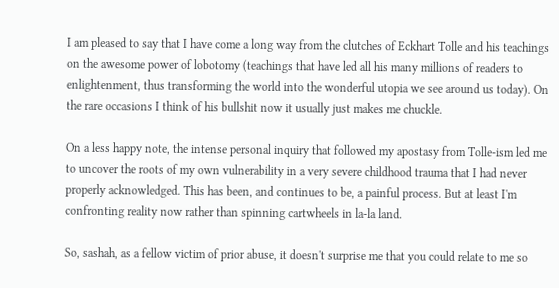I am pleased to say that I have come a long way from the clutches of Eckhart Tolle and his teachings on the awesome power of lobotomy (teachings that have led all his many millions of readers to enlightenment, thus transforming the world into the wonderful utopia we see around us today). On the rare occasions I think of his bullshit now it usually just makes me chuckle.

On a less happy note, the intense personal inquiry that followed my apostasy from Tolle-ism led me to uncover the roots of my own vulnerability in a very severe childhood trauma that I had never properly acknowledged. This has been, and continues to be, a painful process. But at least I'm confronting reality now rather than spinning cartwheels in la-la land.

So, sashah, as a fellow victim of prior abuse, it doesn't surprise me that you could relate to me so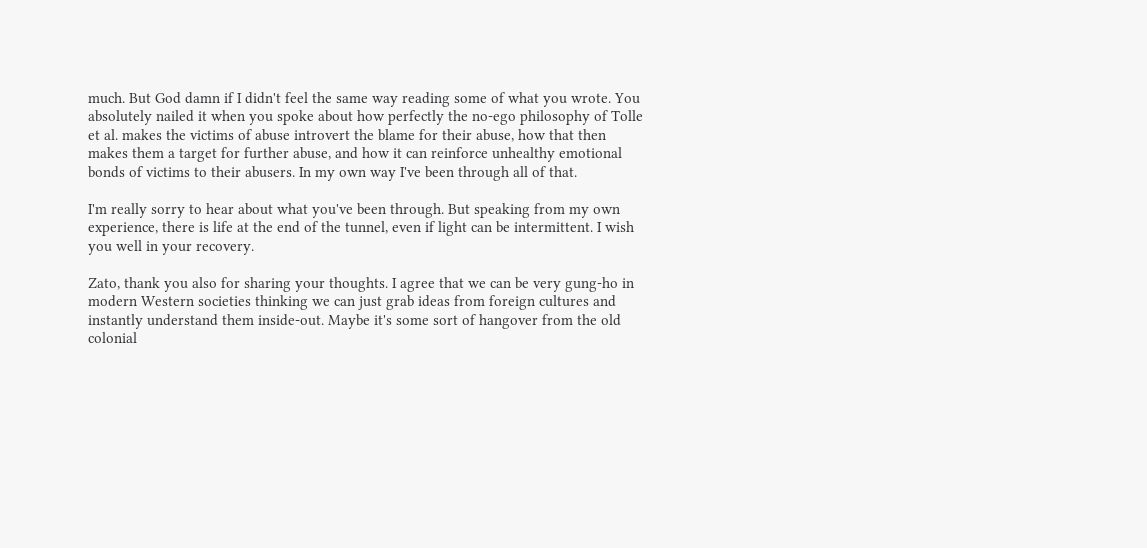much. But God damn if I didn't feel the same way reading some of what you wrote. You absolutely nailed it when you spoke about how perfectly the no-ego philosophy of Tolle et al. makes the victims of abuse introvert the blame for their abuse, how that then makes them a target for further abuse, and how it can reinforce unhealthy emotional bonds of victims to their abusers. In my own way I've been through all of that.

I'm really sorry to hear about what you've been through. But speaking from my own experience, there is life at the end of the tunnel, even if light can be intermittent. I wish you well in your recovery.

Zato, thank you also for sharing your thoughts. I agree that we can be very gung-ho in modern Western societies thinking we can just grab ideas from foreign cultures and instantly understand them inside-out. Maybe it's some sort of hangover from the old colonial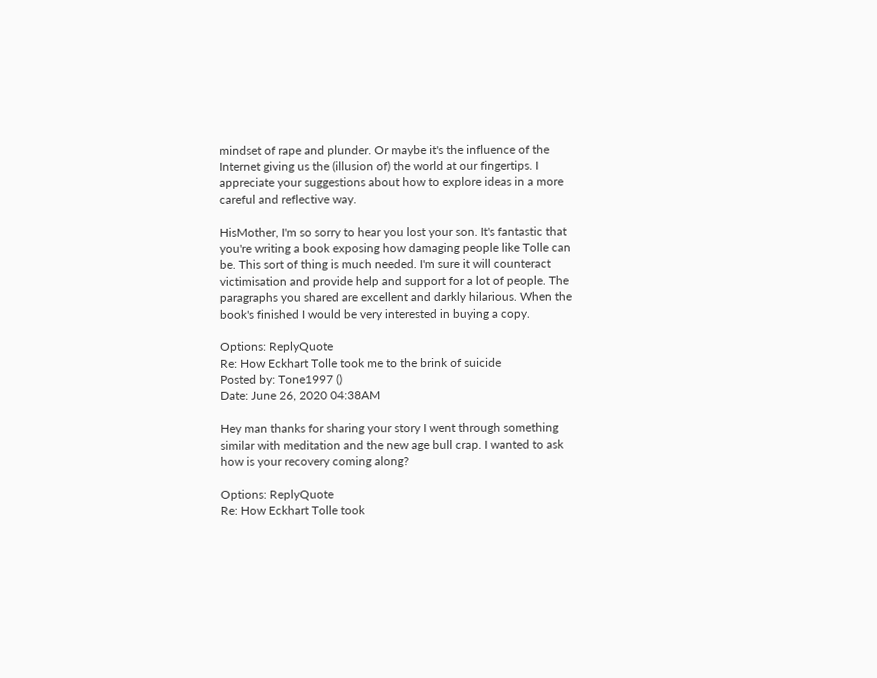mindset of rape and plunder. Or maybe it's the influence of the Internet giving us the (illusion of) the world at our fingertips. I appreciate your suggestions about how to explore ideas in a more careful and reflective way.

HisMother, I'm so sorry to hear you lost your son. It's fantastic that you're writing a book exposing how damaging people like Tolle can be. This sort of thing is much needed. I'm sure it will counteract victimisation and provide help and support for a lot of people. The paragraphs you shared are excellent and darkly hilarious. When the book's finished I would be very interested in buying a copy.

Options: ReplyQuote
Re: How Eckhart Tolle took me to the brink of suicide
Posted by: Tone1997 ()
Date: June 26, 2020 04:38AM

Hey man thanks for sharing your story I went through something similar with meditation and the new age bull crap. I wanted to ask how is your recovery coming along?

Options: ReplyQuote
Re: How Eckhart Tolle took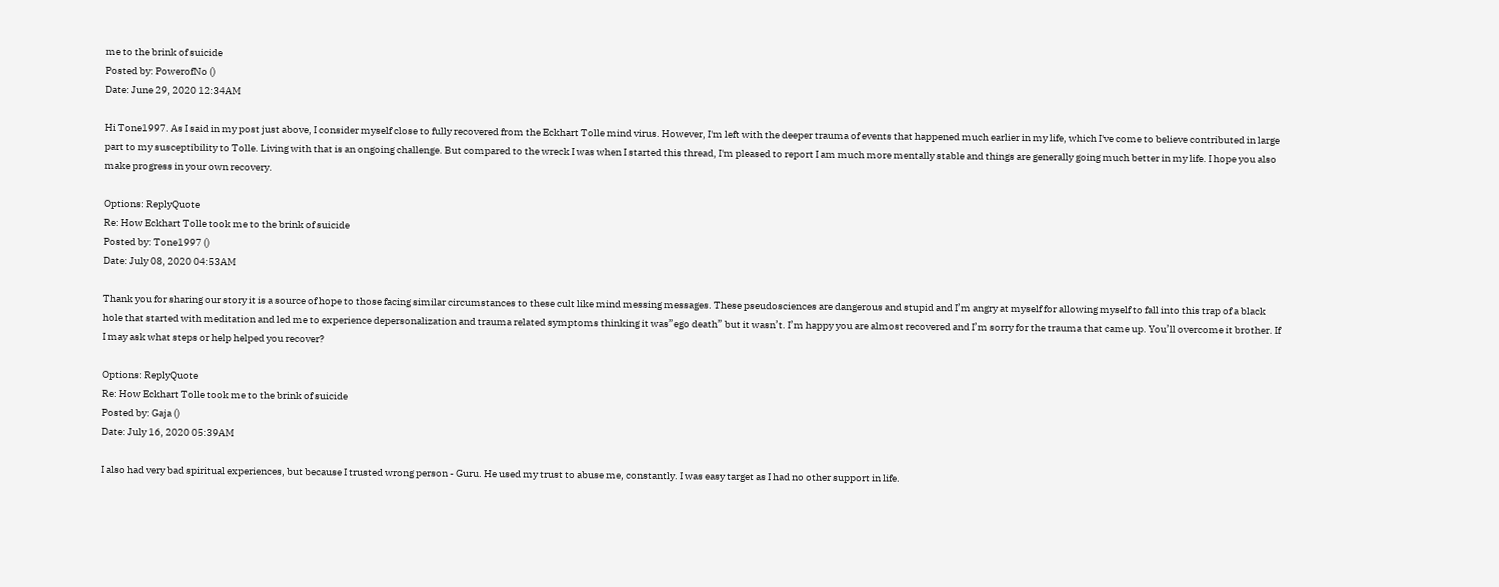me to the brink of suicide
Posted by: PowerofNo ()
Date: June 29, 2020 12:34AM

Hi Tone1997. As I said in my post just above, I consider myself close to fully recovered from the Eckhart Tolle mind virus. However, I'm left with the deeper trauma of events that happened much earlier in my life, which I've come to believe contributed in large part to my susceptibility to Tolle. Living with that is an ongoing challenge. But compared to the wreck I was when I started this thread, I'm pleased to report I am much more mentally stable and things are generally going much better in my life. I hope you also make progress in your own recovery.

Options: ReplyQuote
Re: How Eckhart Tolle took me to the brink of suicide
Posted by: Tone1997 ()
Date: July 08, 2020 04:53AM

Thank you for sharing our story it is a source of hope to those facing similar circumstances to these cult like mind messing messages. These pseudosciences are dangerous and stupid and I’m angry at myself for allowing myself to fall into this trap of a black hole that started with meditation and led me to experience depersonalization and trauma related symptoms thinking it was”ego death” but it wasn’t. I’m happy you are almost recovered and I’m sorry for the trauma that came up. You’ll overcome it brother. If I may ask what steps or help helped you recover?

Options: ReplyQuote
Re: How Eckhart Tolle took me to the brink of suicide
Posted by: Gaja ()
Date: July 16, 2020 05:39AM

I also had very bad spiritual experiences, but because I trusted wrong person - Guru. He used my trust to abuse me, constantly. I was easy target as I had no other support in life.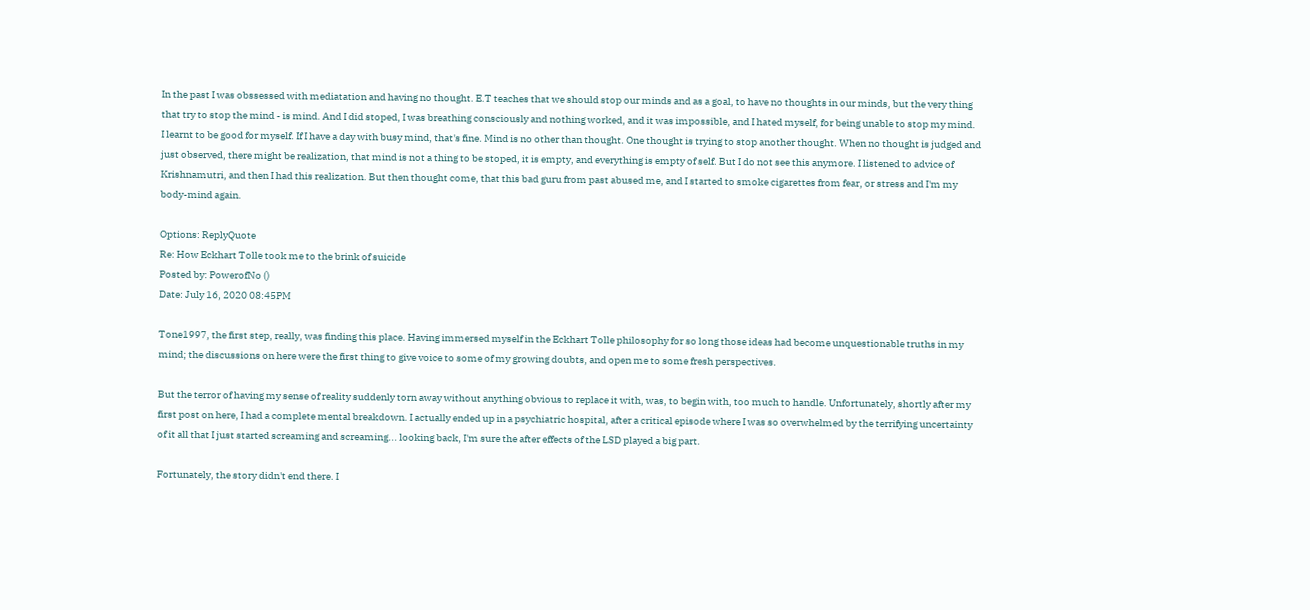In the past I was obssessed with mediatation and having no thought. E.T teaches that we should stop our minds and as a goal, to have no thoughts in our minds, but the very thing that try to stop the mind - is mind. And I did stoped, I was breathing consciously and nothing worked, and it was impossible, and I hated myself, for being unable to stop my mind.
I learnt to be good for myself. If I have a day with busy mind, that's fine. Mind is no other than thought. One thought is trying to stop another thought. When no thought is judged and just observed, there might be realization, that mind is not a thing to be stoped, it is empty, and everything is empty of self. But I do not see this anymore. I listened to advice of Krishnamutri, and then I had this realization. But then thought come, that this bad guru from past abused me, and I started to smoke cigarettes from fear, or stress and I'm my body-mind again.

Options: ReplyQuote
Re: How Eckhart Tolle took me to the brink of suicide
Posted by: PowerofNo ()
Date: July 16, 2020 08:45PM

Tone1997, the first step, really, was finding this place. Having immersed myself in the Eckhart Tolle philosophy for so long those ideas had become unquestionable truths in my mind; the discussions on here were the first thing to give voice to some of my growing doubts, and open me to some fresh perspectives.

But the terror of having my sense of reality suddenly torn away without anything obvious to replace it with, was, to begin with, too much to handle. Unfortunately, shortly after my first post on here, I had a complete mental breakdown. I actually ended up in a psychiatric hospital, after a critical episode where I was so overwhelmed by the terrifying uncertainty of it all that I just started screaming and screaming... looking back, I'm sure the after effects of the LSD played a big part.

Fortunately, the story didn't end there. I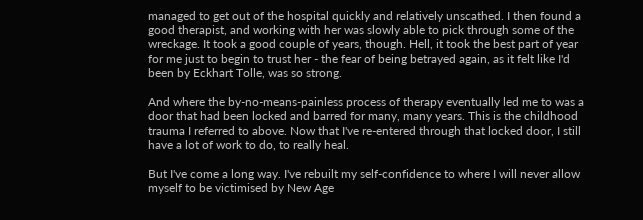managed to get out of the hospital quickly and relatively unscathed. I then found a good therapist, and working with her was slowly able to pick through some of the wreckage. It took a good couple of years, though. Hell, it took the best part of year for me just to begin to trust her - the fear of being betrayed again, as it felt like I'd been by Eckhart Tolle, was so strong.

And where the by-no-means-painless process of therapy eventually led me to was a door that had been locked and barred for many, many years. This is the childhood trauma I referred to above. Now that I've re-entered through that locked door, I still have a lot of work to do, to really heal.

But I've come a long way. I've rebuilt my self-confidence to where I will never allow myself to be victimised by New Age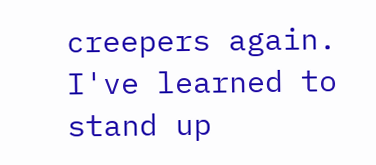creepers again. I've learned to stand up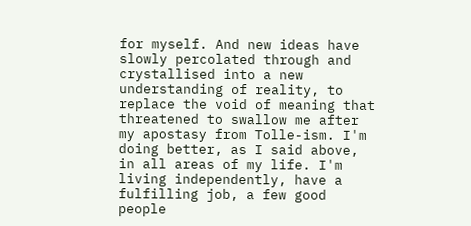for myself. And new ideas have slowly percolated through and crystallised into a new understanding of reality, to replace the void of meaning that threatened to swallow me after my apostasy from Tolle-ism. I'm doing better, as I said above, in all areas of my life. I'm living independently, have a fulfilling job, a few good people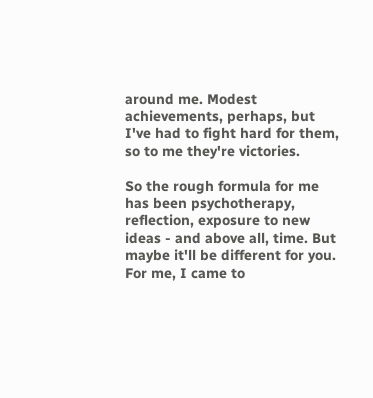around me. Modest achievements, perhaps, but I've had to fight hard for them, so to me they're victories.

So the rough formula for me has been psychotherapy, reflection, exposure to new ideas - and above all, time. But maybe it'll be different for you. For me, I came to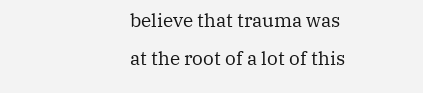believe that trauma was at the root of a lot of this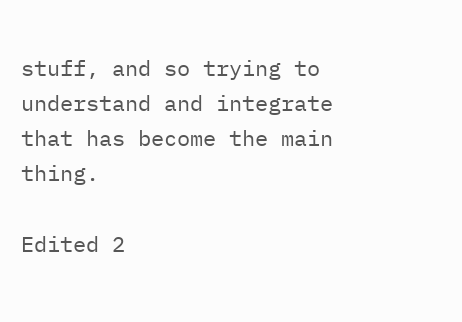stuff, and so trying to understand and integrate that has become the main thing.

Edited 2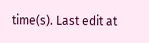time(s). Last edit at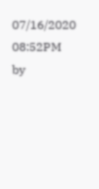07/16/2020 08:52PM by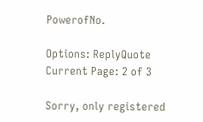PowerofNo.

Options: ReplyQuote
Current Page: 2 of 3

Sorry, only registered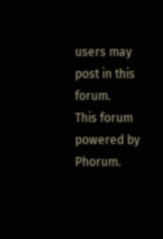users may post in this forum.
This forum powered by Phorum.